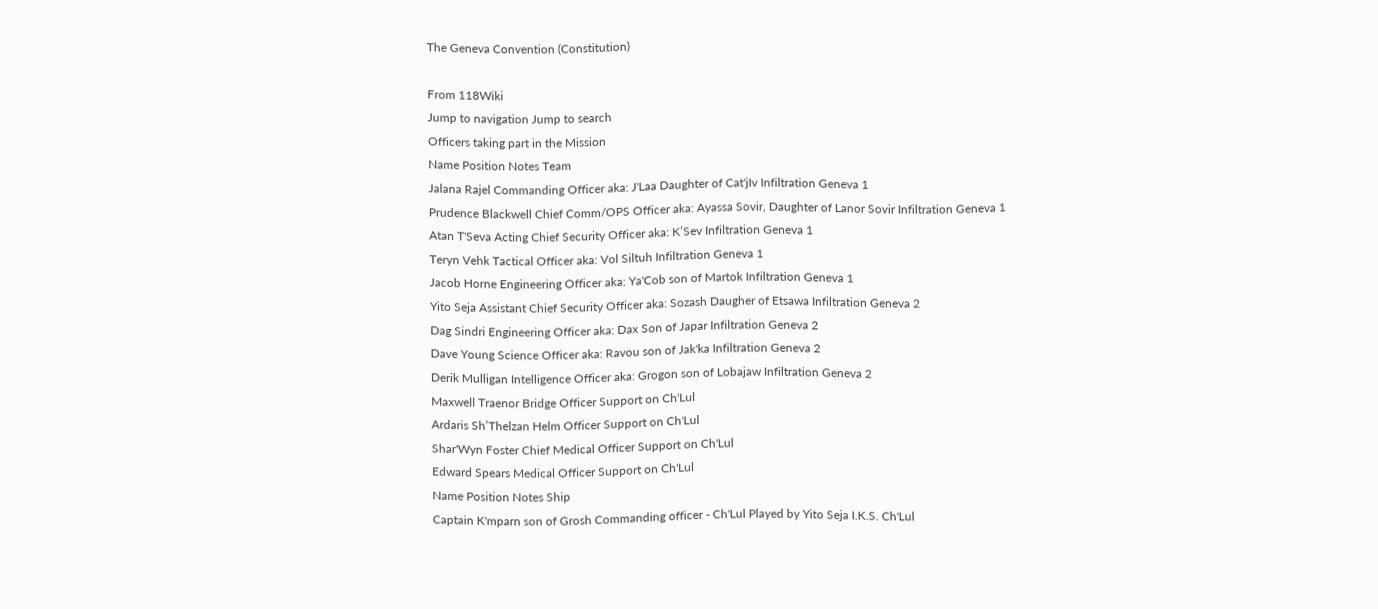The Geneva Convention (Constitution)

From 118Wiki
Jump to navigation Jump to search
Officers taking part in the Mission
Name Position Notes Team
Jalana Rajel Commanding Officer aka: J'Laa Daughter of Cat'jIv Infiltration Geneva 1
Prudence Blackwell Chief Comm/OPS Officer aka: Ayassa Sovir, Daughter of Lanor Sovir Infiltration Geneva 1
Atan T'Seva Acting Chief Security Officer aka: K’Sev Infiltration Geneva 1
Teryn Vehk Tactical Officer aka: Vol Siltuh Infiltration Geneva 1
Jacob Horne Engineering Officer aka: Ya'Cob son of Martok Infiltration Geneva 1
Yito Seja Assistant Chief Security Officer aka: Sozash Daugher of Etsawa Infiltration Geneva 2
Dag Sindri Engineering Officer aka: Dax Son of Japar Infiltration Geneva 2
Dave Young Science Officer aka: Ravou son of Jak'ka Infiltration Geneva 2
Derik Mulligan Intelligence Officer aka: Grogon son of Lobajaw Infiltration Geneva 2
Maxwell Traenor Bridge Officer Support on Ch'Lul
Ardaris Sh’Thelzan Helm Officer Support on Ch'Lul
Shar'Wyn Foster Chief Medical Officer Support on Ch'Lul
Edward Spears Medical Officer Support on Ch'Lul
Name Position Notes Ship
Captain K'mparn son of Grosh Commanding officer - Ch'Lul Played by Yito Seja I.K.S. Ch'Lul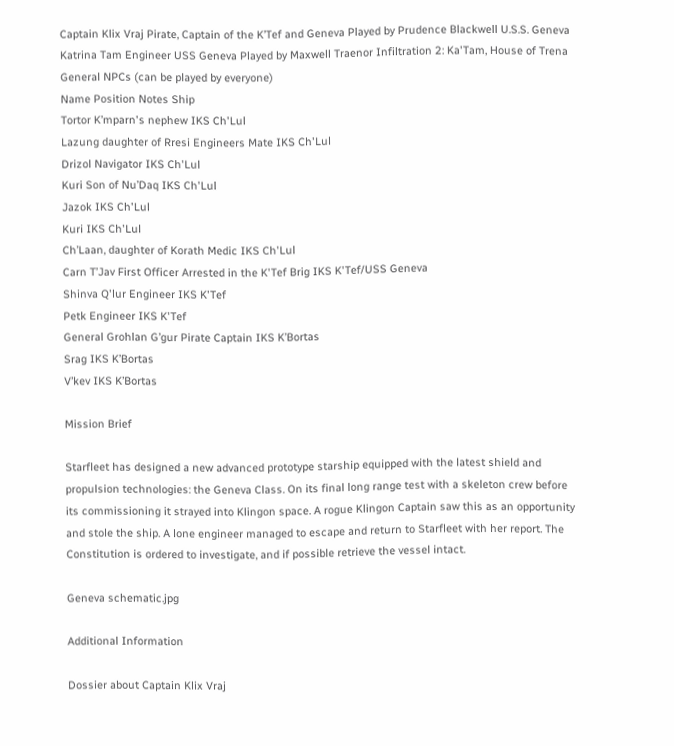Captain Klix Vraj Pirate, Captain of the K’Tef and Geneva Played by Prudence Blackwell U.S.S. Geneva
Katrina Tam Engineer USS Geneva Played by Maxwell Traenor Infiltration 2: Ka'Tam, House of Trena
General NPCs (can be played by everyone)
Name Position Notes Ship
Tortor K’mparn's nephew IKS Ch'Lul
Lazung daughter of Rresi Engineers Mate IKS Ch'Lul
Drizol Navigator IKS Ch'Lul
Kuri Son of Nu’Daq IKS Ch'Lul
Jazok IKS Ch'Lul
Kuri IKS Ch'Lul
Ch’Laan, daughter of Korath Medic IKS Ch'Lul
Carn T’Jav First Officer Arrested in the K'Tef Brig IKS K'Tef/USS Geneva
Shinva Q'lur Engineer IKS K'Tef
Petk Engineer IKS K'Tef
General Grohlan G’gur Pirate Captain IKS K’Bortas
Srag IKS K’Bortas
V’kev IKS K’Bortas

Mission Brief

Starfleet has designed a new advanced prototype starship equipped with the latest shield and propulsion technologies: the Geneva Class. On its final long range test with a skeleton crew before its commissioning it strayed into Klingon space. A rogue Klingon Captain saw this as an opportunity and stole the ship. A lone engineer managed to escape and return to Starfleet with her report. The Constitution is ordered to investigate, and if possible retrieve the vessel intact.

Geneva schematic.jpg

Additional Information

Dossier about Captain Klix Vraj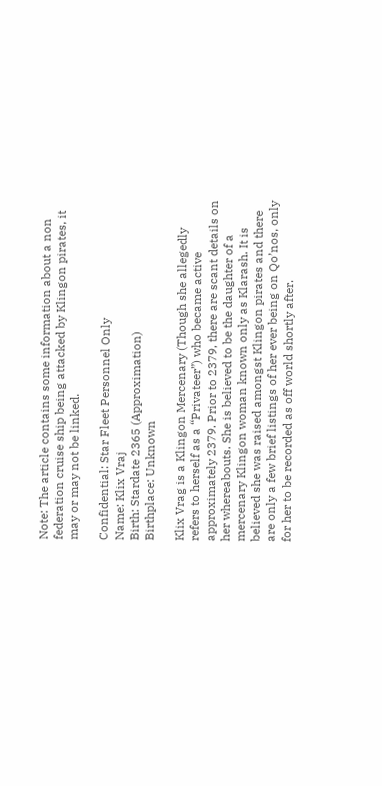Note: The article contains some information about a non federation cruise ship being attacked by Klingon pirates, it may or may not be linked.

Confidential: Star Fleet Personnel Only
Name: Klix Vraj
Birth: Stardate 2365 (Approximation)
Birthplace: Unknown

Klix Vrag is a Klingon Mercenary (Though she allegedly refers to herself as a “Privateer”) who became active approximately 2379. Prior to 2379, there are scant details on her whereabouts. She is believed to be the daughter of a mercenary Klingon woman known only as Klarash. It is believed she was raised amongst Klingon pirates and there are only a few brief listings of her ever being on Qo’nos, only for her to be recorded as off world shortly after.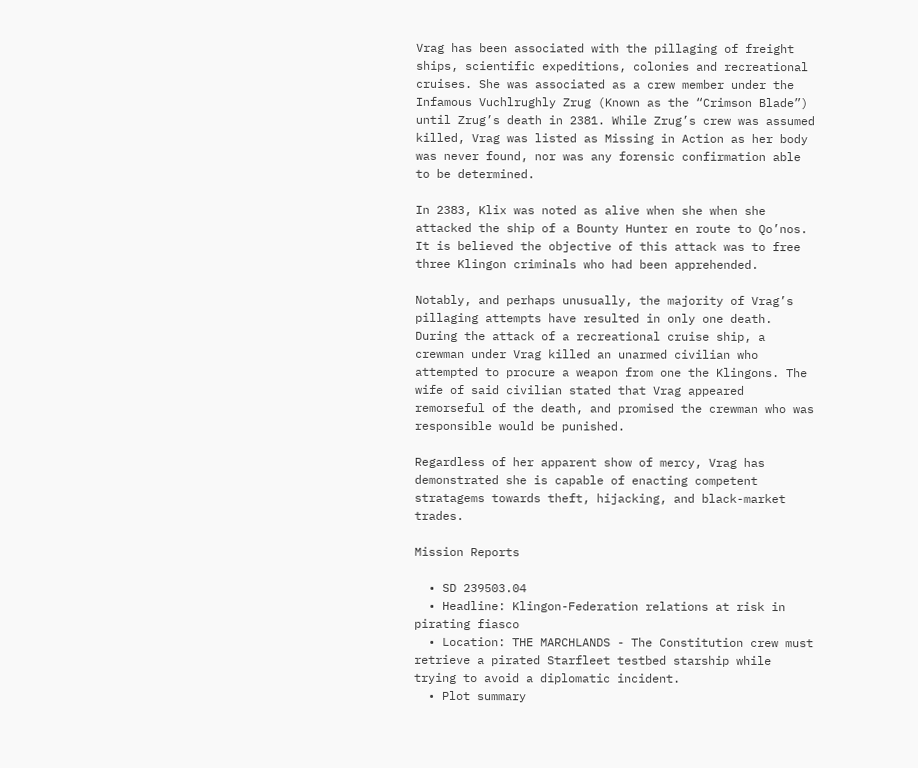Vrag has been associated with the pillaging of freight ships, scientific expeditions, colonies and recreational cruises. She was associated as a crew member under the Infamous Vuchlrughly Zrug (Known as the “Crimson Blade”) until Zrug’s death in 2381. While Zrug’s crew was assumed killed, Vrag was listed as Missing in Action as her body was never found, nor was any forensic confirmation able to be determined.

In 2383, Klix was noted as alive when she when she attacked the ship of a Bounty Hunter en route to Qo’nos. It is believed the objective of this attack was to free three Klingon criminals who had been apprehended.

Notably, and perhaps unusually, the majority of Vrag’s pillaging attempts have resulted in only one death. During the attack of a recreational cruise ship, a crewman under Vrag killed an unarmed civilian who attempted to procure a weapon from one the Klingons. The wife of said civilian stated that Vrag appeared remorseful of the death, and promised the crewman who was responsible would be punished.

Regardless of her apparent show of mercy, Vrag has demonstrated she is capable of enacting competent stratagems towards theft, hijacking, and black-market trades.

Mission Reports

  • SD 239503.04
  • Headline: Klingon-Federation relations at risk in pirating fiasco
  • Location: THE MARCHLANDS - The Constitution crew must retrieve a pirated Starfleet testbed starship while trying to avoid a diplomatic incident.
  • Plot summary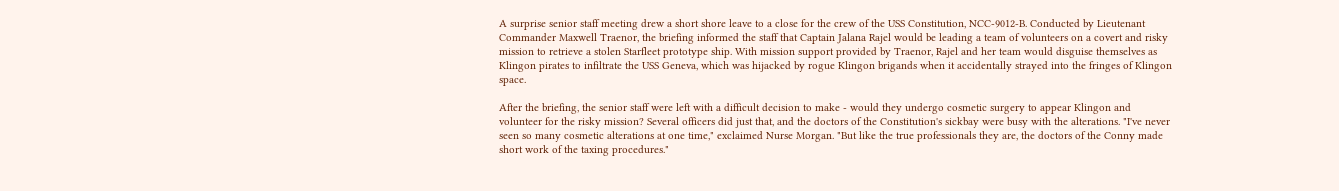A surprise senior staff meeting drew a short shore leave to a close for the crew of the USS Constitution, NCC-9012-B. Conducted by Lieutenant Commander Maxwell Traenor, the briefing informed the staff that Captain Jalana Rajel would be leading a team of volunteers on a covert and risky mission to retrieve a stolen Starfleet prototype ship. With mission support provided by Traenor, Rajel and her team would disguise themselves as Klingon pirates to infiltrate the USS Geneva, which was hijacked by rogue Klingon brigands when it accidentally strayed into the fringes of Klingon space.

After the briefing, the senior staff were left with a difficult decision to make - would they undergo cosmetic surgery to appear Klingon and volunteer for the risky mission? Several officers did just that, and the doctors of the Constitution's sickbay were busy with the alterations. "I've never seen so many cosmetic alterations at one time," exclaimed Nurse Morgan. "But like the true professionals they are, the doctors of the Conny made short work of the taxing procedures."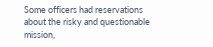Some officers had reservations about the risky and questionable mission,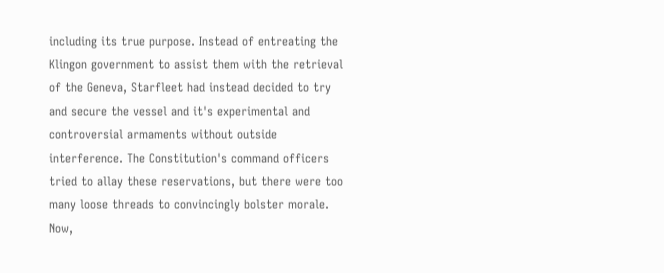including its true purpose. Instead of entreating the Klingon government to assist them with the retrieval of the Geneva, Starfleet had instead decided to try and secure the vessel and it's experimental and controversial armaments without outside interference. The Constitution's command officers tried to allay these reservations, but there were too many loose threads to convincingly bolster morale. Now,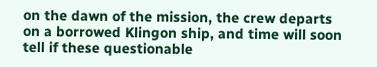on the dawn of the mission, the crew departs on a borrowed Klingon ship, and time will soon tell if these questionable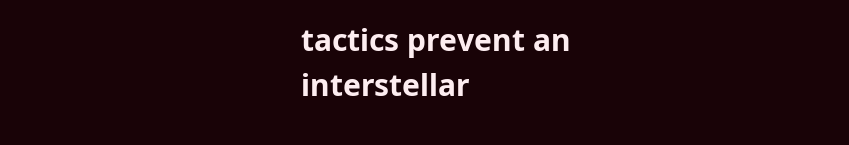tactics prevent an interstellar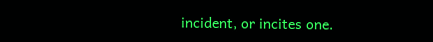incident, or incites one.